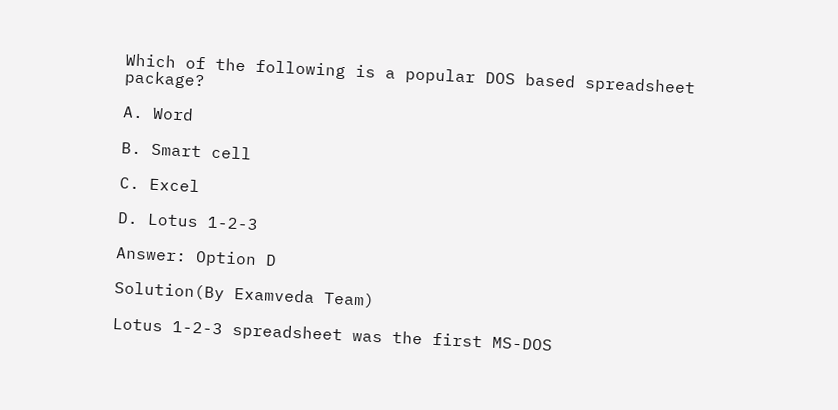Which of the following is a popular DOS based spreadsheet package?

A. Word

B. Smart cell

C. Excel

D. Lotus 1-2-3

Answer: Option D

Solution(By Examveda Team)

Lotus 1-2-3 spreadsheet was the first MS-DOS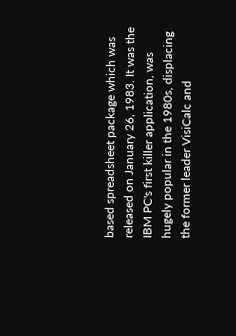based spreadsheet package which was released on January 26, 1983. It was the IBM PC's first killer application, was hugely popular in the 1980s, displacing the former leader VisiCalc and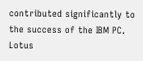contributed significantly to the success of the IBM PC. Lotus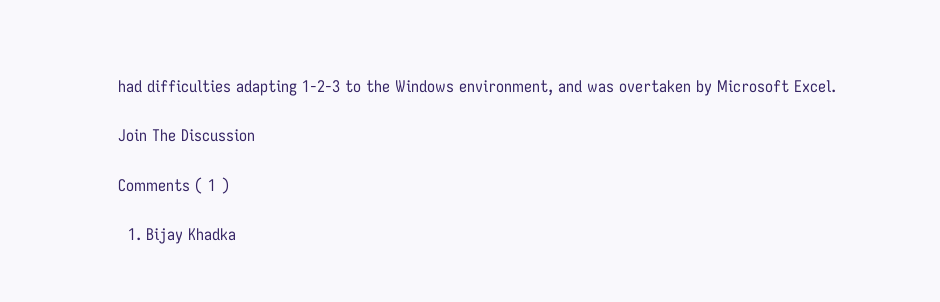had difficulties adapting 1-2-3 to the Windows environment, and was overtaken by Microsoft Excel.

Join The Discussion

Comments ( 1 )

  1. Bijay Khadka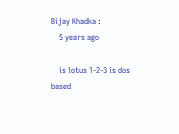Bijay Khadka :
    5 years ago

    is lotus 1-2-3 is dos based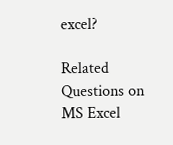excel?

Related Questions on MS Excel